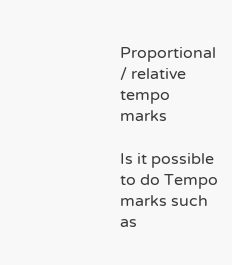Proportional / relative tempo marks

Is it possible to do Tempo marks such as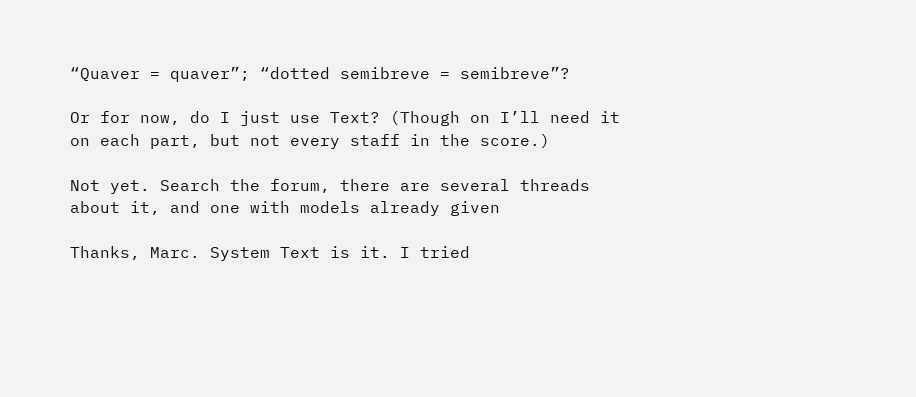“Quaver = quaver”; “dotted semibreve = semibreve”?

Or for now, do I just use Text? (Though on I’ll need it on each part, but not every staff in the score.)

Not yet. Search the forum, there are several threads about it, and one with models already given

Thanks, Marc. System Text is it. I tried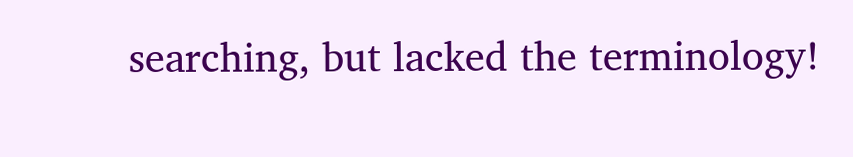searching, but lacked the terminology!